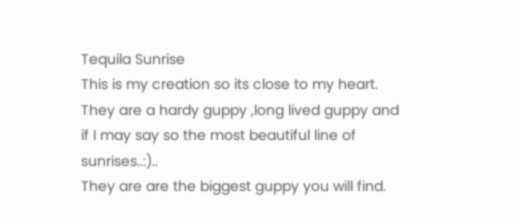Tequila Sunrise
This is my creation so its close to my heart.
They are a hardy guppy ,long lived guppy and if I may say so the most beautiful line of sunrises..:)..
They are are the biggest guppy you will find.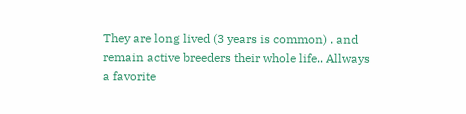They are long lived (3 years is common) . and remain active breeders their whole life.. Allways a favorite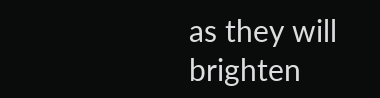as they will brighten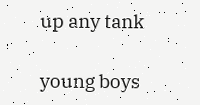up any tank

young boys